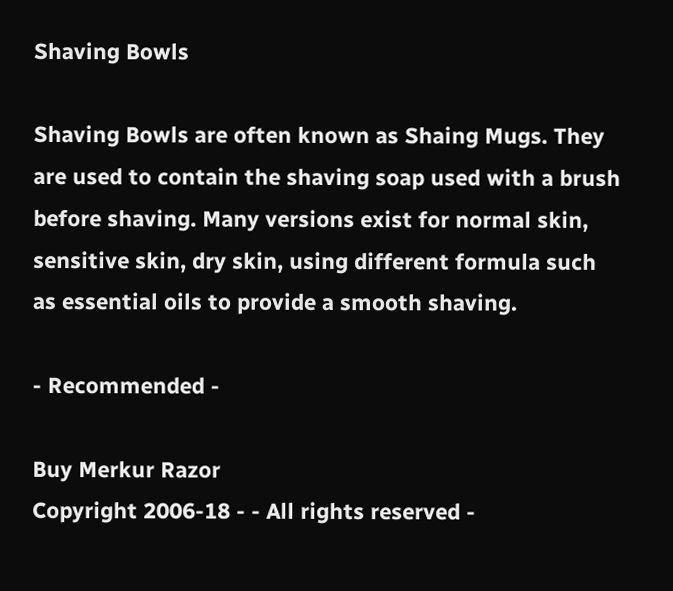Shaving Bowls

Shaving Bowls are often known as Shaing Mugs. They are used to contain the shaving soap used with a brush before shaving. Many versions exist for normal skin, sensitive skin, dry skin, using different formula such as essential oils to provide a smooth shaving.

- Recommended -

Buy Merkur Razor
Copyright 2006-18 - - All rights reserved -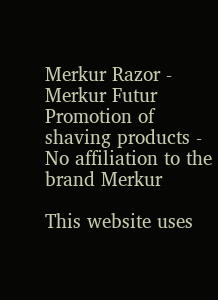Merkur Razor - Merkur Futur
Promotion of shaving products - No affiliation to the brand Merkur

This website uses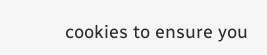cookies to ensure you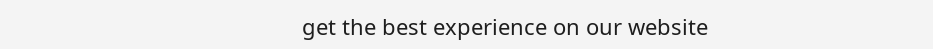get the best experience on our website